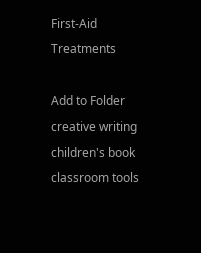First-Aid Treatments

Add to Folder
creative writing
children's book
classroom tools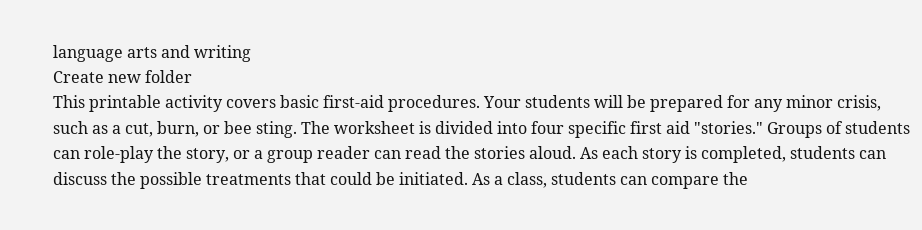language arts and writing
Create new folder
This printable activity covers basic first-aid procedures. Your students will be prepared for any minor crisis, such as a cut, burn, or bee sting. The worksheet is divided into four specific first aid "stories." Groups of students can role-play the story, or a group reader can read the stories aloud. As each story is completed, students can discuss the possible treatments that could be initiated. As a class, students can compare the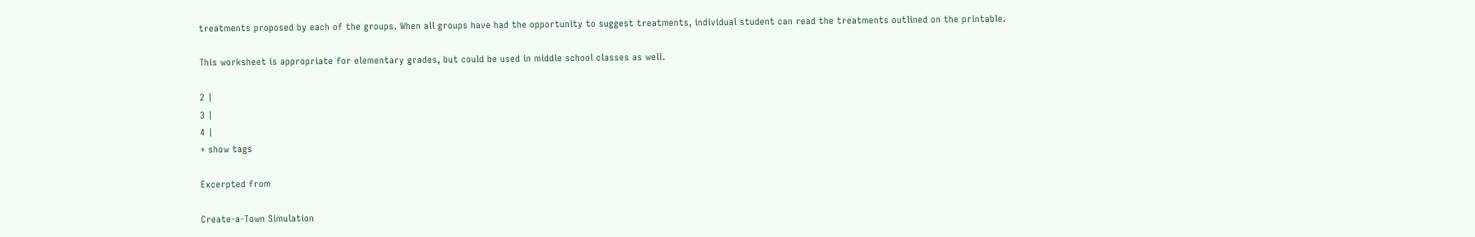treatments proposed by each of the groups. When all groups have had the opportunity to suggest treatments, individual student can read the treatments outlined on the printable.

This worksheet is appropriate for elementary grades, but could be used in middle school classes as well.

2 |
3 |
4 |
+ show tags

Excerpted from

Create-a-Town Simulation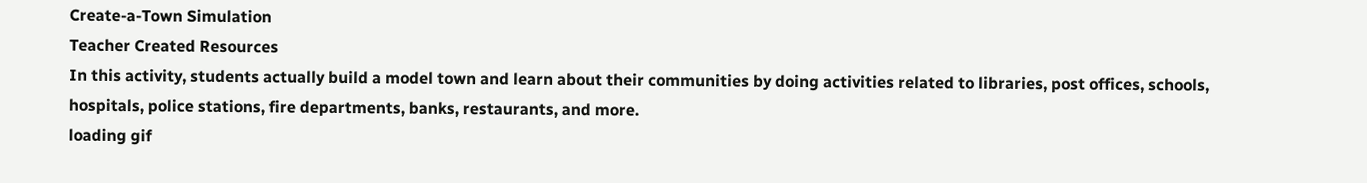Create-a-Town Simulation
Teacher Created Resources
In this activity, students actually build a model town and learn about their communities by doing activities related to libraries, post offices, schools, hospitals, police stations, fire departments, banks, restaurants, and more.
loading gif